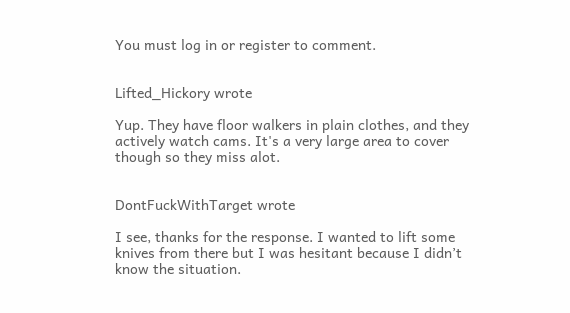You must log in or register to comment.


Lifted_Hickory wrote

Yup. They have floor walkers in plain clothes, and they actively watch cams. It's a very large area to cover though so they miss alot.


DontFuckWithTarget wrote

I see, thanks for the response. I wanted to lift some knives from there but I was hesitant because I didn’t know the situation.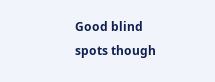Good blind spots though